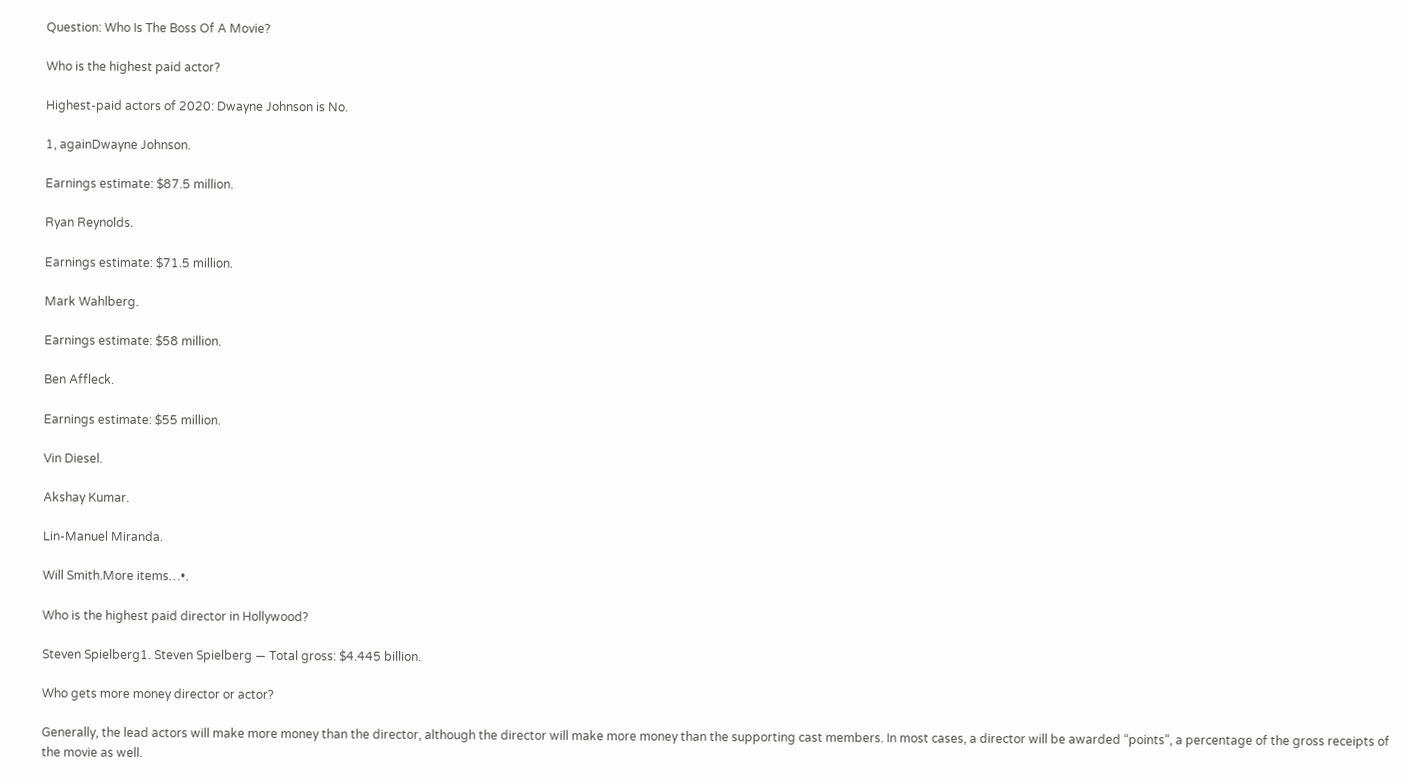Question: Who Is The Boss Of A Movie?

Who is the highest paid actor?

Highest-paid actors of 2020: Dwayne Johnson is No.

1, againDwayne Johnson.

Earnings estimate: $87.5 million.

Ryan Reynolds.

Earnings estimate: $71.5 million.

Mark Wahlberg.

Earnings estimate: $58 million.

Ben Affleck.

Earnings estimate: $55 million.

Vin Diesel.

Akshay Kumar.

Lin-Manuel Miranda.

Will Smith.More items…•.

Who is the highest paid director in Hollywood?

Steven Spielberg1. Steven Spielberg — Total gross: $4.445 billion.

Who gets more money director or actor?

Generally, the lead actors will make more money than the director, although the director will make more money than the supporting cast members. In most cases, a director will be awarded “points”, a percentage of the gross receipts of the movie as well.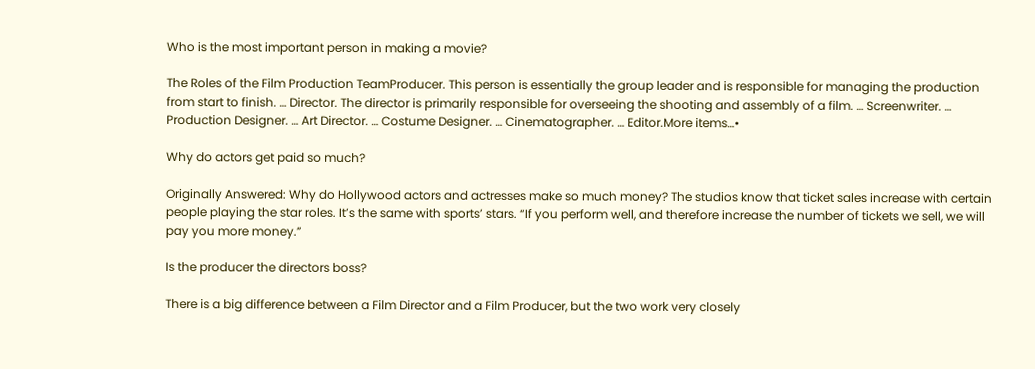Who is the most important person in making a movie?

The Roles of the Film Production TeamProducer. This person is essentially the group leader and is responsible for managing the production from start to finish. … Director. The director is primarily responsible for overseeing the shooting and assembly of a film. … Screenwriter. … Production Designer. … Art Director. … Costume Designer. … Cinematographer. … Editor.More items…•

Why do actors get paid so much?

Originally Answered: Why do Hollywood actors and actresses make so much money? The studios know that ticket sales increase with certain people playing the star roles. It’s the same with sports’ stars. “If you perform well, and therefore increase the number of tickets we sell, we will pay you more money.”

Is the producer the directors boss?

There is a big difference between a Film Director and a Film Producer, but the two work very closely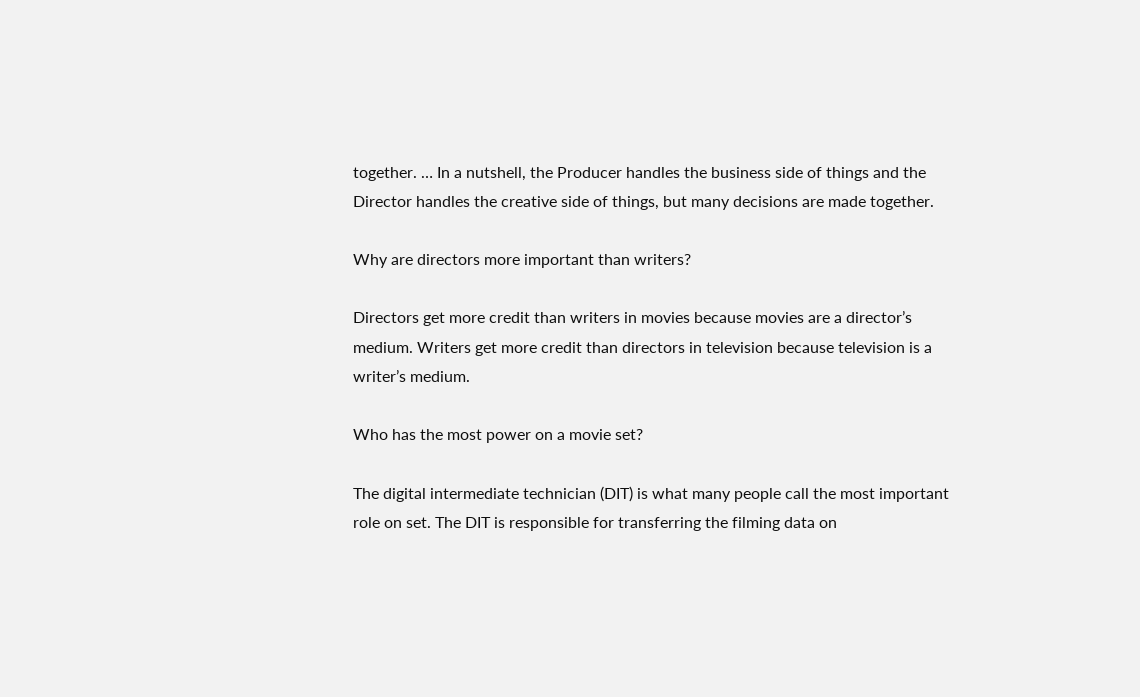together. … In a nutshell, the Producer handles the business side of things and the Director handles the creative side of things, but many decisions are made together.

Why are directors more important than writers?

Directors get more credit than writers in movies because movies are a director’s medium. Writers get more credit than directors in television because television is a writer’s medium.

Who has the most power on a movie set?

The digital intermediate technician (DIT) is what many people call the most important role on set. The DIT is responsible for transferring the filming data on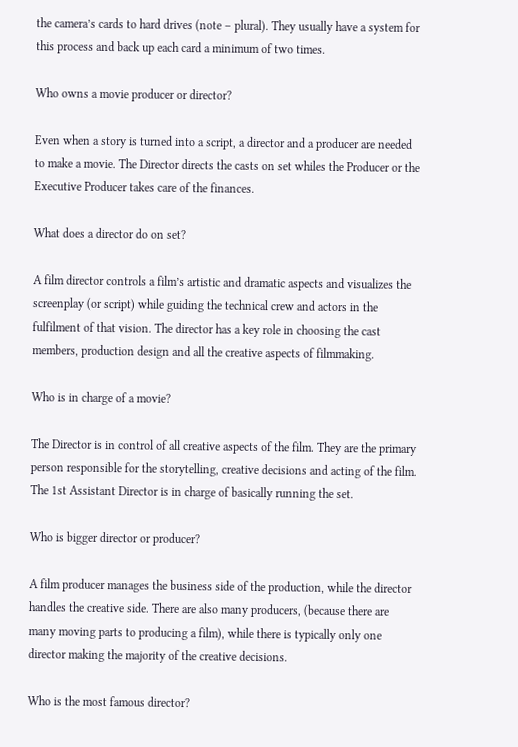the camera’s cards to hard drives (note – plural). They usually have a system for this process and back up each card a minimum of two times.

Who owns a movie producer or director?

Even when a story is turned into a script, a director and a producer are needed to make a movie. The Director directs the casts on set whiles the Producer or the Executive Producer takes care of the finances.

What does a director do on set?

A film director controls a film’s artistic and dramatic aspects and visualizes the screenplay (or script) while guiding the technical crew and actors in the fulfilment of that vision. The director has a key role in choosing the cast members, production design and all the creative aspects of filmmaking.

Who is in charge of a movie?

The Director is in control of all creative aspects of the film. They are the primary person responsible for the storytelling, creative decisions and acting of the film. The 1st Assistant Director is in charge of basically running the set.

Who is bigger director or producer?

A film producer manages the business side of the production, while the director handles the creative side. There are also many producers, (because there are many moving parts to producing a film), while there is typically only one director making the majority of the creative decisions.

Who is the most famous director?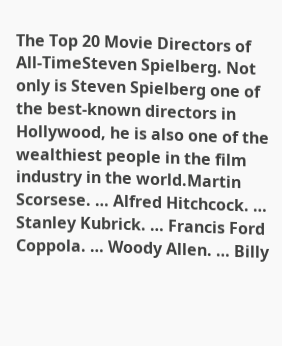The Top 20 Movie Directors of All-TimeSteven Spielberg. Not only is Steven Spielberg one of the best-known directors in Hollywood, he is also one of the wealthiest people in the film industry in the world.Martin Scorsese. … Alfred Hitchcock. … Stanley Kubrick. … Francis Ford Coppola. … Woody Allen. … Billy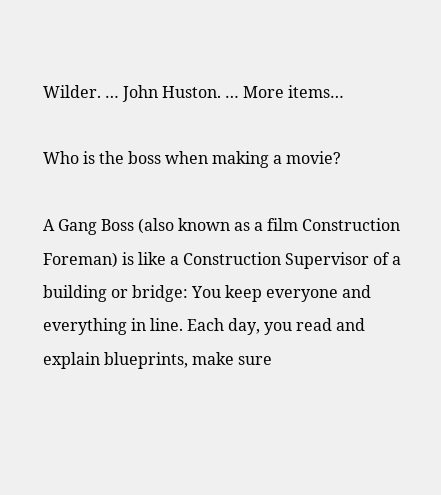Wilder. … John Huston. … More items…

Who is the boss when making a movie?

A Gang Boss (also known as a film Construction Foreman) is like a Construction Supervisor of a building or bridge: You keep everyone and everything in line. Each day, you read and explain blueprints, make sure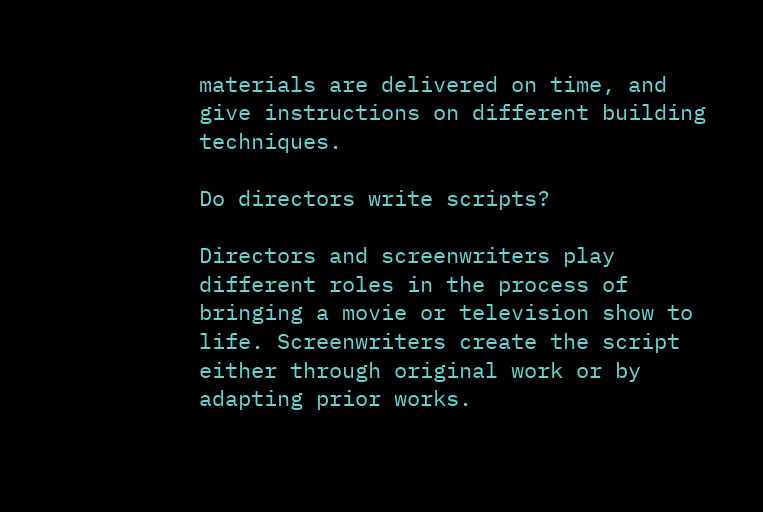materials are delivered on time, and give instructions on different building techniques.

Do directors write scripts?

Directors and screenwriters play different roles in the process of bringing a movie or television show to life. Screenwriters create the script either through original work or by adapting prior works.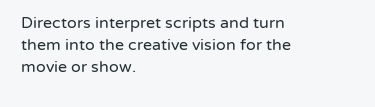Directors interpret scripts and turn them into the creative vision for the movie or show.